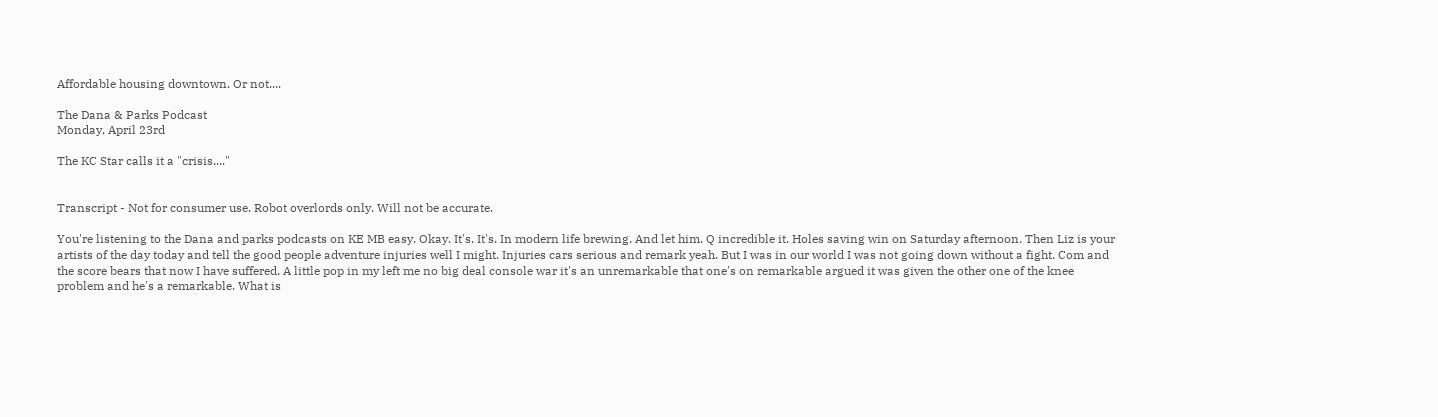Affordable housing downtown. Or not....

The Dana & Parks Podcast
Monday, April 23rd

The KC Star calls it a "crisis...."


Transcript - Not for consumer use. Robot overlords only. Will not be accurate.

You're listening to the Dana and parks podcasts on KE MB easy. Okay. It's. It's. In modern life brewing. And let him. Q incredible it. Holes saving win on Saturday afternoon. Then Liz is your artists of the day today and tell the good people adventure injuries well I might. Injuries cars serious and remark yeah. But I was in our world I was not going down without a fight. Com and the score bears that now I have suffered. A little pop in my left me no big deal console war it's an unremarkable that one's on remarkable argued it was given the other one of the knee problem and he's a remarkable. What is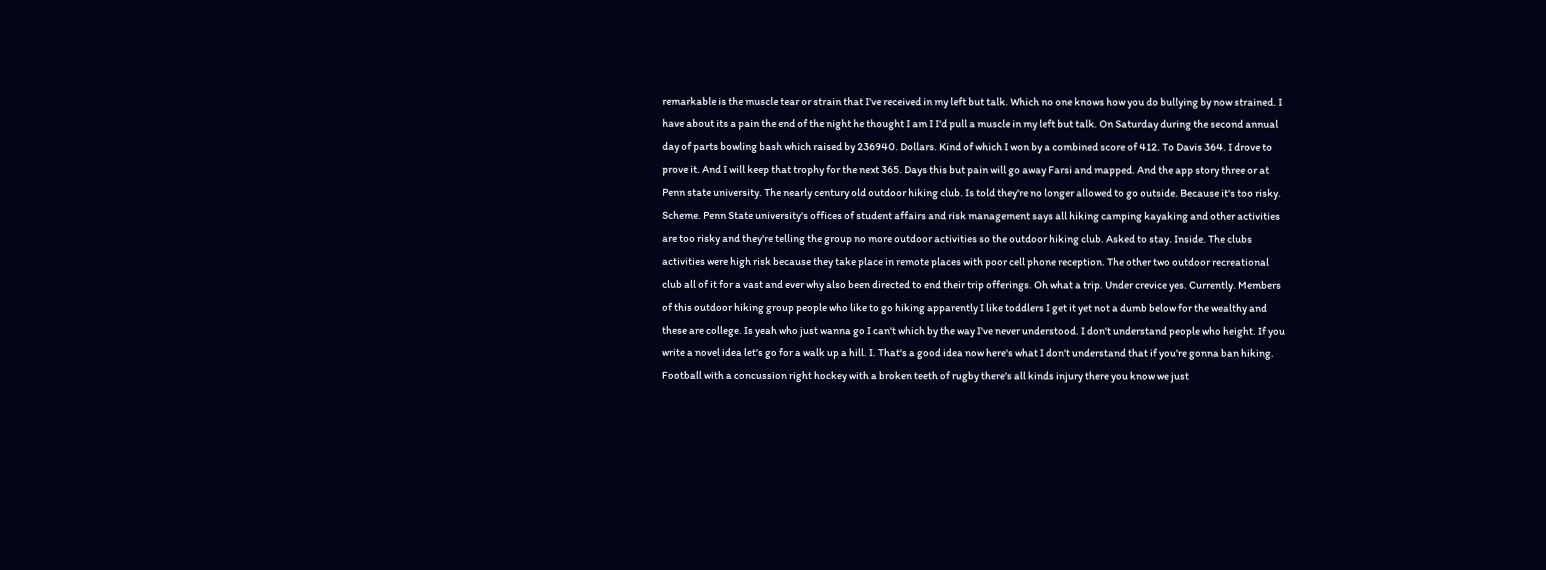remarkable is the muscle tear or strain that I've received in my left but talk. Which no one knows how you do bullying by now strained. I have about its a pain the end of the night he thought I am I I'd pull a muscle in my left but talk. On Saturday during the second annual day of parts bowling bash which raised by 236940. Dollars. Kind of which I won by a combined score of 412. To Davis 364. I drove to prove it. And I will keep that trophy for the next 365. Days this but pain will go away Farsi and mapped. And the app story three or at Penn state university. The nearly century old outdoor hiking club. Is told they're no longer allowed to go outside. Because it's too risky. Scheme. Penn State university's offices of student affairs and risk management says all hiking camping kayaking and other activities are too risky and they're telling the group no more outdoor activities so the outdoor hiking club. Asked to stay. Inside. The clubs activities were high risk because they take place in remote places with poor cell phone reception. The other two outdoor recreational club all of it for a vast and ever why also been directed to end their trip offerings. Oh what a trip. Under crevice yes. Currently. Members of this outdoor hiking group people who like to go hiking apparently I like toddlers I get it yet not a dumb below for the wealthy and these are college. Is yeah who just wanna go I can't which by the way I've never understood. I don't understand people who height. If you write a novel idea let's go for a walk up a hill. I. That's a good idea now here's what I don't understand that if you're gonna ban hiking. Football with a concussion right hockey with a broken teeth of rugby there's all kinds injury there you know we just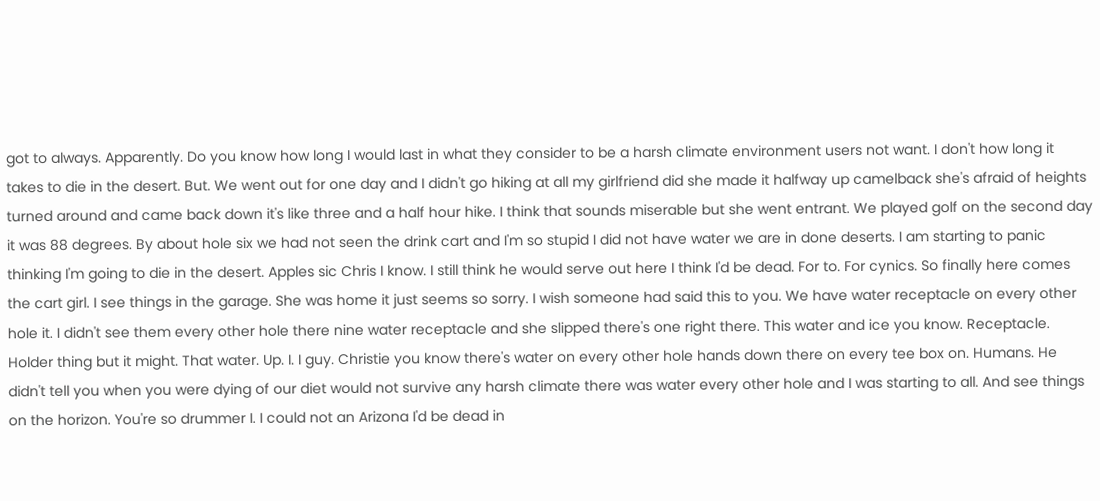got to always. Apparently. Do you know how long I would last in what they consider to be a harsh climate environment users not want. I don't how long it takes to die in the desert. But. We went out for one day and I didn't go hiking at all my girlfriend did she made it halfway up camelback she's afraid of heights turned around and came back down it's like three and a half hour hike. I think that sounds miserable but she went entrant. We played golf on the second day it was 88 degrees. By about hole six we had not seen the drink cart and I'm so stupid I did not have water we are in done deserts. I am starting to panic thinking I'm going to die in the desert. Apples sic Chris I know. I still think he would serve out here I think I'd be dead. For to. For cynics. So finally here comes the cart girl. I see things in the garage. She was home it just seems so sorry. I wish someone had said this to you. We have water receptacle on every other hole it. I didn't see them every other hole there nine water receptacle and she slipped there's one right there. This water and ice you know. Receptacle. Holder thing but it might. That water. Up. I. I guy. Christie you know there's water on every other hole hands down there on every tee box on. Humans. He didn't tell you when you were dying of our diet would not survive any harsh climate there was water every other hole and I was starting to all. And see things on the horizon. You're so drummer I. I could not an Arizona I'd be dead in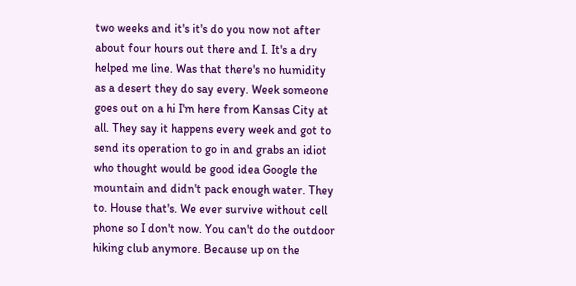two weeks and it's it's do you now not after about four hours out there and I. It's a dry helped me line. Was that there's no humidity as a desert they do say every. Week someone goes out on a hi I'm here from Kansas City at all. They say it happens every week and got to send its operation to go in and grabs an idiot who thought would be good idea Google the mountain and didn't pack enough water. They to. House that's. We ever survive without cell phone so I don't now. You can't do the outdoor hiking club anymore. Because up on the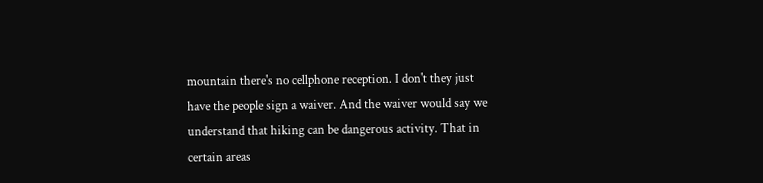mountain there's no cellphone reception. I don't they just have the people sign a waiver. And the waiver would say we understand that hiking can be dangerous activity. That in certain areas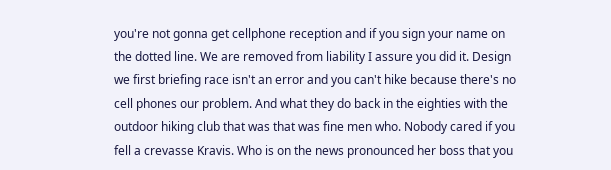you're not gonna get cellphone reception and if you sign your name on the dotted line. We are removed from liability I assure you did it. Design we first briefing race isn't an error and you can't hike because there's no cell phones our problem. And what they do back in the eighties with the outdoor hiking club that was that was fine men who. Nobody cared if you fell a crevasse Kravis. Who is on the news pronounced her boss that you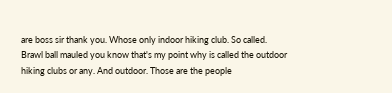are boss sir thank you. Whose only indoor hiking club. So called. Brawl ball mauled you know that's my point why is called the outdoor hiking clubs or any. And outdoor. Those are the people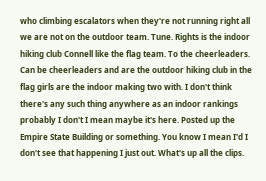who climbing escalators when they're not running right all we are not on the outdoor team. Tune. Rights is the indoor hiking club Connell like the flag team. To the cheerleaders. Can be cheerleaders and are the outdoor hiking club in the flag girls are the indoor making two with. I don't think there's any such thing anywhere as an indoor rankings probably I don't I mean maybe it's here. Posted up the Empire State Building or something. You know I mean I'd I don't see that happening I just out. What's up all the clips.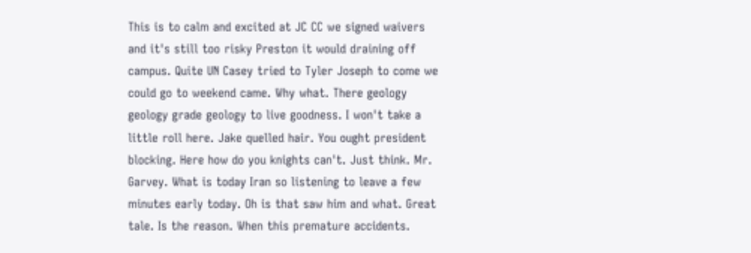This is to calm and excited at JC CC we signed waivers and it's still too risky Preston it would draining off campus. Quite UN Casey tried to Tyler Joseph to come we could go to weekend came. Why what. There geology geology grade geology to live goodness. I won't take a little roll here. Jake quelled hair. You ought president blocking. Here how do you knights can't. Just think. Mr. Garvey. What is today Iran so listening to leave a few minutes early today. Oh is that saw him and what. Great tale. Is the reason. When this premature accidents.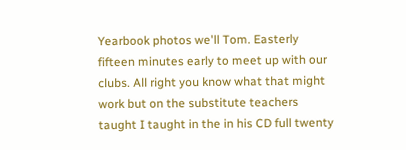Yearbook photos we'll Tom. Easterly fifteen minutes early to meet up with our clubs. All right you know what that might work but on the substitute teachers taught I taught in the in his CD full twenty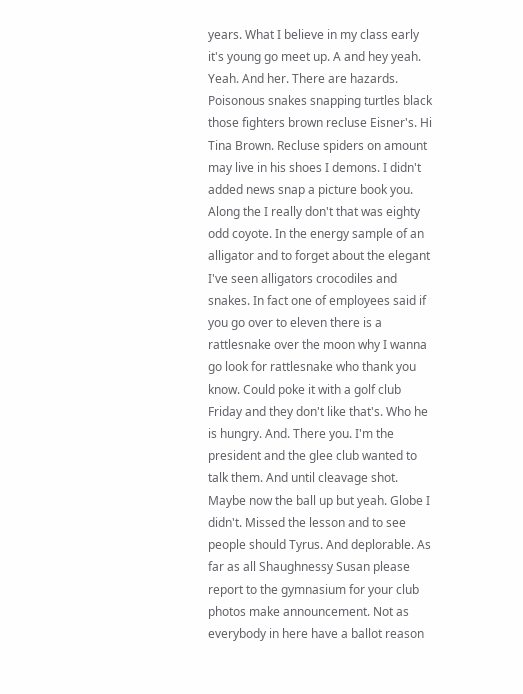years. What I believe in my class early it's young go meet up. A and hey yeah. Yeah. And her. There are hazards. Poisonous snakes snapping turtles black those fighters brown recluse Eisner's. Hi Tina Brown. Recluse spiders on amount may live in his shoes I demons. I didn't added news snap a picture book you. Along the I really don't that was eighty odd coyote. In the energy sample of an alligator and to forget about the elegant I've seen alligators crocodiles and snakes. In fact one of employees said if you go over to eleven there is a rattlesnake over the moon why I wanna go look for rattlesnake who thank you know. Could poke it with a golf club Friday and they don't like that's. Who he is hungry. And. There you. I'm the president and the glee club wanted to talk them. And until cleavage shot. Maybe now the ball up but yeah. Globe I didn't. Missed the lesson and to see people should Tyrus. And deplorable. As far as all Shaughnessy Susan please report to the gymnasium for your club photos make announcement. Not as everybody in here have a ballot reason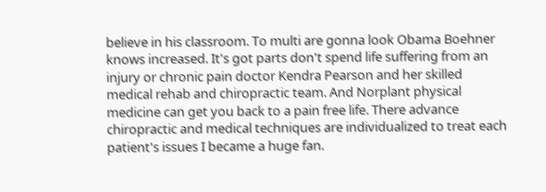believe in his classroom. To multi are gonna look Obama Boehner knows increased. It's got parts don't spend life suffering from an injury or chronic pain doctor Kendra Pearson and her skilled medical rehab and chiropractic team. And Norplant physical medicine can get you back to a pain free life. There advance chiropractic and medical techniques are individualized to treat each patient's issues I became a huge fan.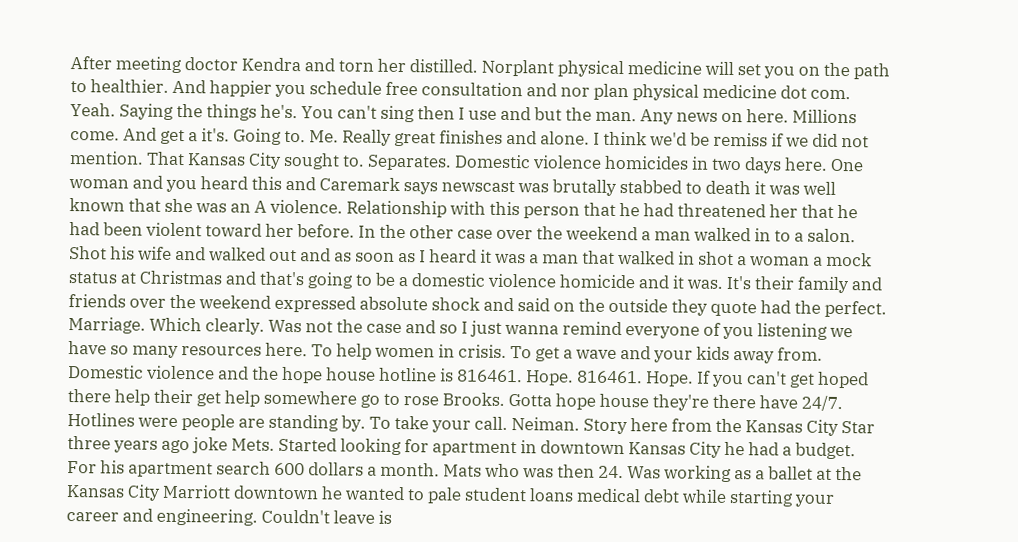After meeting doctor Kendra and torn her distilled. Norplant physical medicine will set you on the path to healthier. And happier you schedule free consultation and nor plan physical medicine dot com. Yeah. Saying the things he's. You can't sing then I use and but the man. Any news on here. Millions come. And get a it's. Going to. Me. Really great finishes and alone. I think we'd be remiss if we did not mention. That Kansas City sought to. Separates. Domestic violence homicides in two days here. One woman and you heard this and Caremark says newscast was brutally stabbed to death it was well known that she was an A violence. Relationship with this person that he had threatened her that he had been violent toward her before. In the other case over the weekend a man walked in to a salon. Shot his wife and walked out and as soon as I heard it was a man that walked in shot a woman a mock status at Christmas and that's going to be a domestic violence homicide and it was. It's their family and friends over the weekend expressed absolute shock and said on the outside they quote had the perfect. Marriage. Which clearly. Was not the case and so I just wanna remind everyone of you listening we have so many resources here. To help women in crisis. To get a wave and your kids away from. Domestic violence and the hope house hotline is 816461. Hope. 816461. Hope. If you can't get hoped there help their get help somewhere go to rose Brooks. Gotta hope house they're there have 24/7. Hotlines were people are standing by. To take your call. Neiman. Story here from the Kansas City Star three years ago joke Mets. Started looking for apartment in downtown Kansas City he had a budget. For his apartment search 600 dollars a month. Mats who was then 24. Was working as a ballet at the Kansas City Marriott downtown he wanted to pale student loans medical debt while starting your career and engineering. Couldn't leave is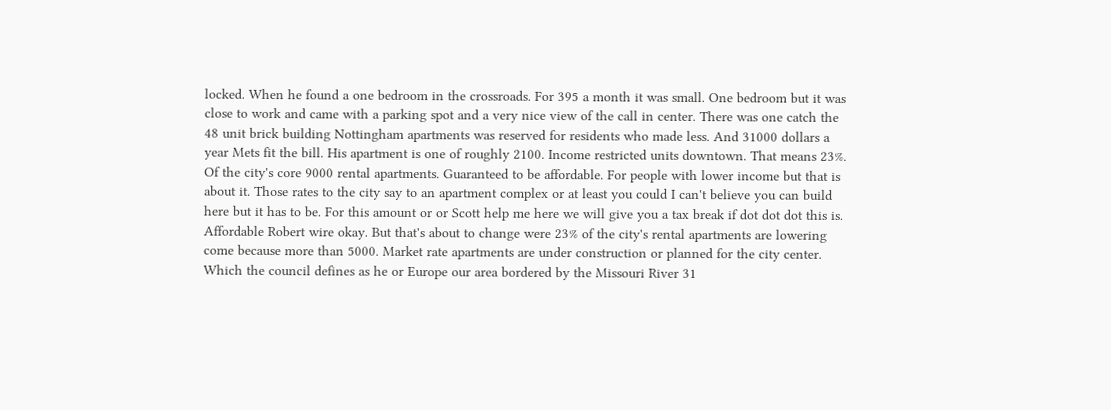locked. When he found a one bedroom in the crossroads. For 395 a month it was small. One bedroom but it was close to work and came with a parking spot and a very nice view of the call in center. There was one catch the 48 unit brick building Nottingham apartments was reserved for residents who made less. And 31000 dollars a year Mets fit the bill. His apartment is one of roughly 2100. Income restricted units downtown. That means 23%. Of the city's core 9000 rental apartments. Guaranteed to be affordable. For people with lower income but that is about it. Those rates to the city say to an apartment complex or at least you could I can't believe you can build here but it has to be. For this amount or or Scott help me here we will give you a tax break if dot dot dot this is. Affordable Robert wire okay. But that's about to change were 23% of the city's rental apartments are lowering come because more than 5000. Market rate apartments are under construction or planned for the city center. Which the council defines as he or Europe our area bordered by the Missouri River 31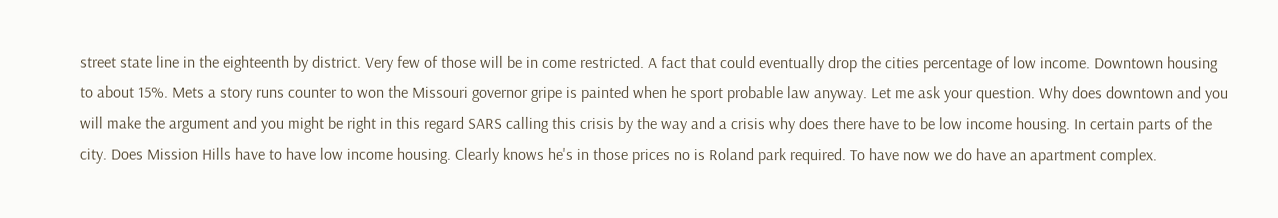street state line in the eighteenth by district. Very few of those will be in come restricted. A fact that could eventually drop the cities percentage of low income. Downtown housing to about 15%. Mets a story runs counter to won the Missouri governor gripe is painted when he sport probable law anyway. Let me ask your question. Why does downtown and you will make the argument and you might be right in this regard SARS calling this crisis by the way and a crisis why does there have to be low income housing. In certain parts of the city. Does Mission Hills have to have low income housing. Clearly knows he's in those prices no is Roland park required. To have now we do have an apartment complex.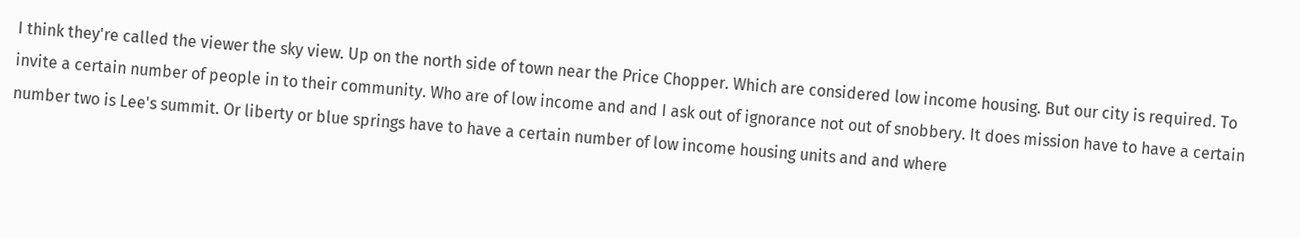I think they're called the viewer the sky view. Up on the north side of town near the Price Chopper. Which are considered low income housing. But our city is required. To invite a certain number of people in to their community. Who are of low income and and I ask out of ignorance not out of snobbery. It does mission have to have a certain number two is Lee's summit. Or liberty or blue springs have to have a certain number of low income housing units and and where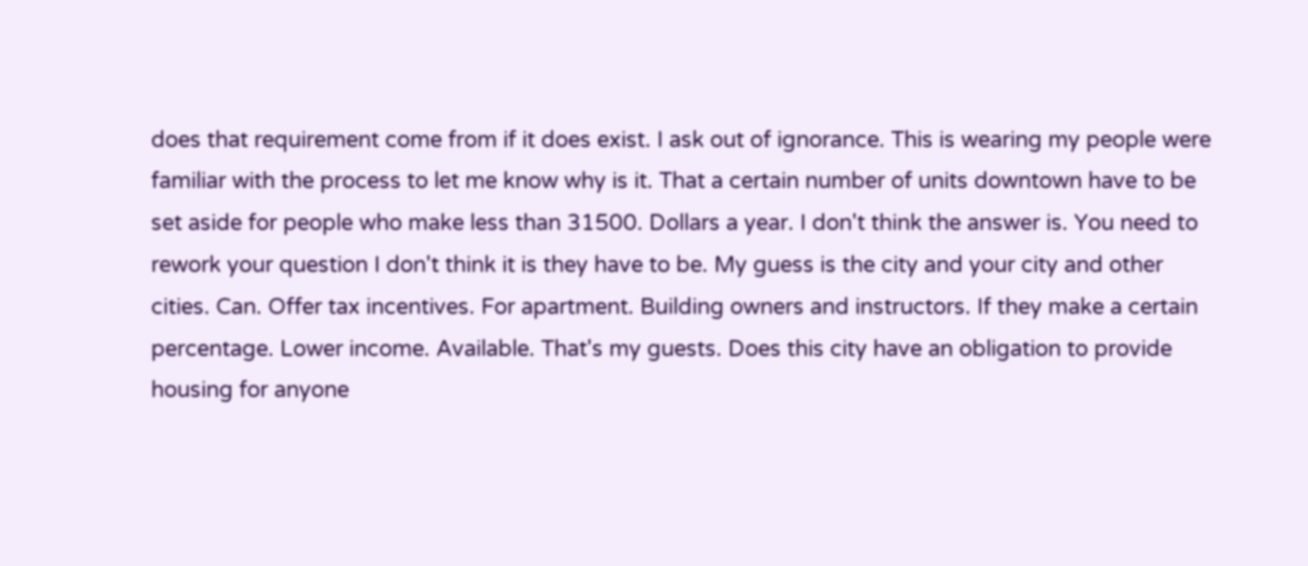does that requirement come from if it does exist. I ask out of ignorance. This is wearing my people were familiar with the process to let me know why is it. That a certain number of units downtown have to be set aside for people who make less than 31500. Dollars a year. I don't think the answer is. You need to rework your question I don't think it is they have to be. My guess is the city and your city and other cities. Can. Offer tax incentives. For apartment. Building owners and instructors. If they make a certain percentage. Lower income. Available. That's my guests. Does this city have an obligation to provide housing for anyone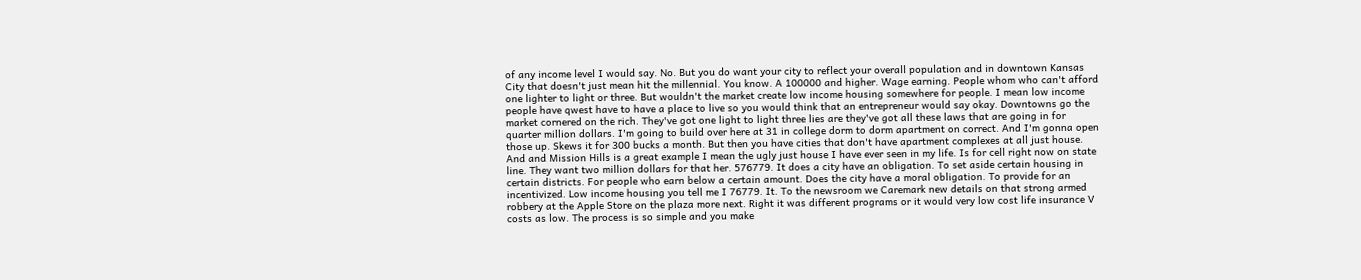of any income level I would say. No. But you do want your city to reflect your overall population and in downtown Kansas City that doesn't just mean hit the millennial. You know. A 100000 and higher. Wage earning. People whom who can't afford one lighter to light or three. But wouldn't the market create low income housing somewhere for people. I mean low income people have qwest have to have a place to live so you would think that an entrepreneur would say okay. Downtowns go the market cornered on the rich. They've got one light to light three lies are they've got all these laws that are going in for quarter million dollars. I'm going to build over here at 31 in college dorm to dorm apartment on correct. And I'm gonna open those up. Skews it for 300 bucks a month. But then you have cities that don't have apartment complexes at all just house. And and Mission Hills is a great example I mean the ugly just house I have ever seen in my life. Is for cell right now on state line. They want two million dollars for that her. 576779. It does a city have an obligation. To set aside certain housing in certain districts. For people who earn below a certain amount. Does the city have a moral obligation. To provide for an incentivized. Low income housing you tell me I 76779. It. To the newsroom we Caremark new details on that strong armed robbery at the Apple Store on the plaza more next. Right it was different programs or it would very low cost life insurance V costs as low. The process is so simple and you make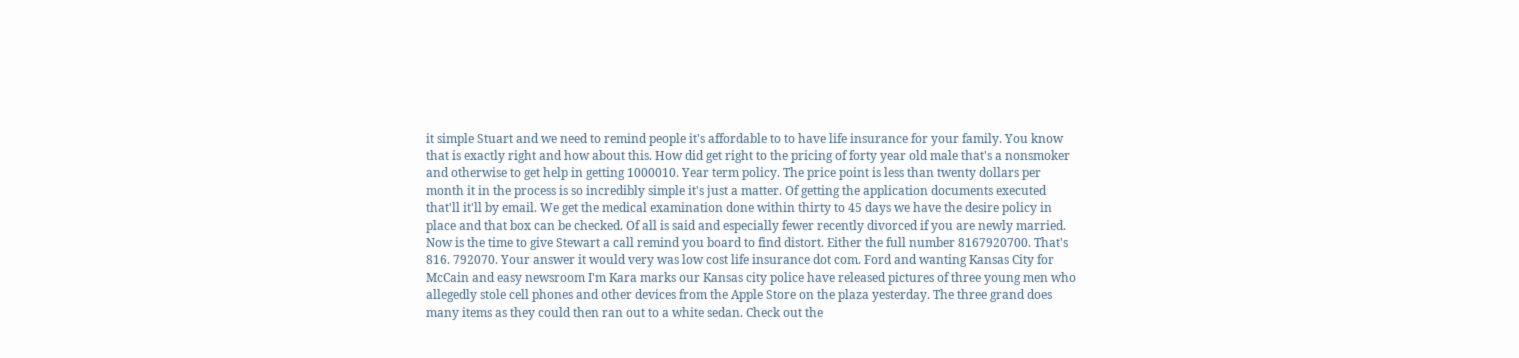it simple Stuart and we need to remind people it's affordable to to have life insurance for your family. You know that is exactly right and how about this. How did get right to the pricing of forty year old male that's a nonsmoker and otherwise to get help in getting 1000010. Year term policy. The price point is less than twenty dollars per month it in the process is so incredibly simple it's just a matter. Of getting the application documents executed that'll it'll by email. We get the medical examination done within thirty to 45 days we have the desire policy in place and that box can be checked. Of all is said and especially fewer recently divorced if you are newly married. Now is the time to give Stewart a call remind you board to find distort. Either the full number 8167920700. That's 816. 792070. Your answer it would very was low cost life insurance dot com. Ford and wanting Kansas City for McCain and easy newsroom I'm Kara marks our Kansas city police have released pictures of three young men who allegedly stole cell phones and other devices from the Apple Store on the plaza yesterday. The three grand does many items as they could then ran out to a white sedan. Check out the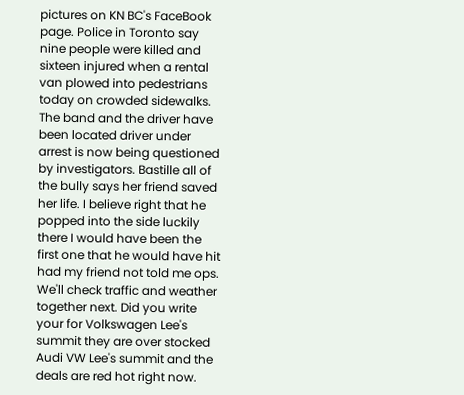pictures on KN BC's FaceBook page. Police in Toronto say nine people were killed and sixteen injured when a rental van plowed into pedestrians today on crowded sidewalks. The band and the driver have been located driver under arrest is now being questioned by investigators. Bastille all of the bully says her friend saved her life. I believe right that he popped into the side luckily there I would have been the first one that he would have hit had my friend not told me ops. We'll check traffic and weather together next. Did you write your for Volkswagen Lee's summit they are over stocked Audi VW Lee's summit and the deals are red hot right now.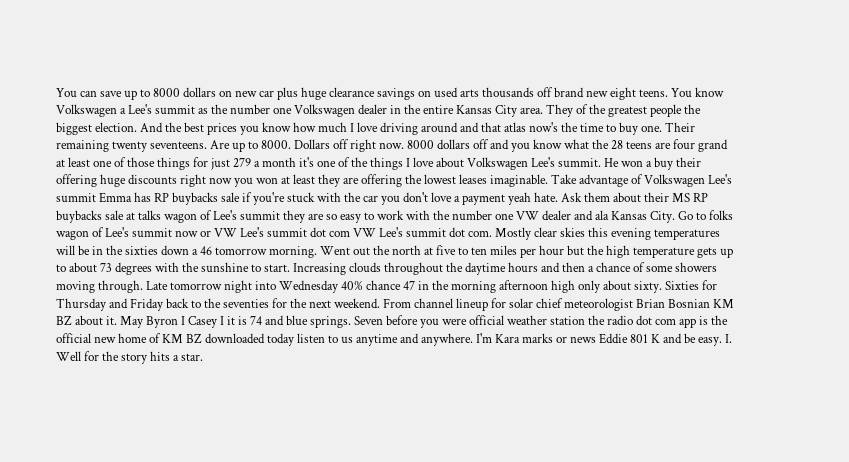You can save up to 8000 dollars on new car plus huge clearance savings on used arts thousands off brand new eight teens. You know Volkswagen a Lee's summit as the number one Volkswagen dealer in the entire Kansas City area. They of the greatest people the biggest election. And the best prices you know how much I love driving around and that atlas now's the time to buy one. Their remaining twenty seventeens. Are up to 8000. Dollars off right now. 8000 dollars off and you know what the 28 teens are four grand at least one of those things for just 279 a month it's one of the things I love about Volkswagen Lee's summit. He won a buy their offering huge discounts right now you won at least they are offering the lowest leases imaginable. Take advantage of Volkswagen Lee's summit Emma has RP buybacks sale if you're stuck with the car you don't love a payment yeah hate. Ask them about their MS RP buybacks sale at talks wagon of Lee's summit they are so easy to work with the number one VW dealer and ala Kansas City. Go to folks wagon of Lee's summit now or VW Lee's summit dot com VW Lee's summit dot com. Mostly clear skies this evening temperatures will be in the sixties down a 46 tomorrow morning. Went out the north at five to ten miles per hour but the high temperature gets up to about 73 degrees with the sunshine to start. Increasing clouds throughout the daytime hours and then a chance of some showers moving through. Late tomorrow night into Wednesday 40% chance 47 in the morning afternoon high only about sixty. Sixties for Thursday and Friday back to the seventies for the next weekend. From channel lineup for solar chief meteorologist Brian Bosnian KM BZ about it. May Byron I Casey I it is 74 and blue springs. Seven before you were official weather station the radio dot com app is the official new home of KM BZ downloaded today listen to us anytime and anywhere. I'm Kara marks or news Eddie 801 K and be easy. I. Well for the story hits a star.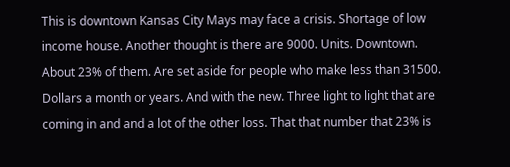This is downtown Kansas City Mays may face a crisis. Shortage of low income house. Another thought is there are 9000. Units. Downtown. About 23% of them. Are set aside for people who make less than 31500. Dollars a month or years. And with the new. Three light to light that are coming in and and a lot of the other loss. That that number that 23% is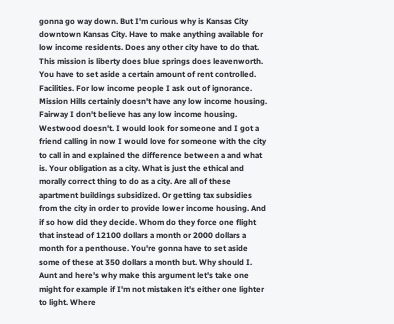gonna go way down. But I'm curious why is Kansas City downtown Kansas City. Have to make anything available for low income residents. Does any other city have to do that. This mission is liberty does blue springs does leavenworth. You have to set aside a certain amount of rent controlled. Facilities. For low income people I ask out of ignorance. Mission Hills certainly doesn't have any low income housing. Fairway I don't believe has any low income housing. Westwood doesn't. I would look for someone and I got a friend calling in now I would love for someone with the city to call in and explained the difference between a and what is. Your obligation as a city. What is just the ethical and morally correct thing to do as a city. Are all of these apartment buildings subsidized. Or getting tax subsidies from the city in order to provide lower income housing. And if so how did they decide. Whom do they force one flight that instead of 12100 dollars a month or 2000 dollars a month for a penthouse. You're gonna have to set aside some of these at 350 dollars a month but. Why should I. Aunt and here's why make this argument let's take one might for example if I'm not mistaken it's either one lighter to light. Where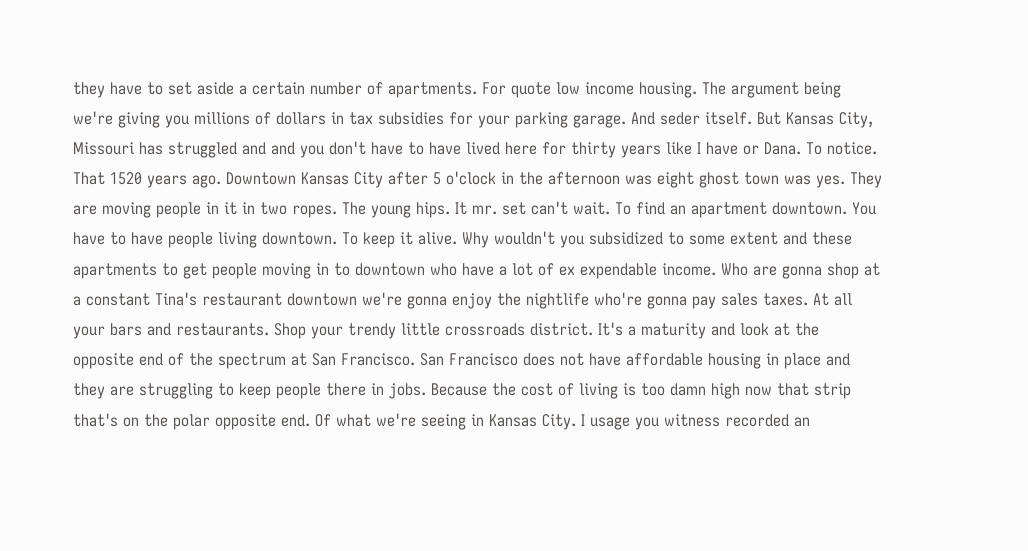they have to set aside a certain number of apartments. For quote low income housing. The argument being we're giving you millions of dollars in tax subsidies for your parking garage. And seder itself. But Kansas City, Missouri has struggled and and you don't have to have lived here for thirty years like I have or Dana. To notice. That 1520 years ago. Downtown Kansas City after 5 o'clock in the afternoon was eight ghost town was yes. They are moving people in it in two ropes. The young hips. It mr. set can't wait. To find an apartment downtown. You have to have people living downtown. To keep it alive. Why wouldn't you subsidized to some extent and these apartments to get people moving in to downtown who have a lot of ex expendable income. Who are gonna shop at a constant Tina's restaurant downtown we're gonna enjoy the nightlife who're gonna pay sales taxes. At all your bars and restaurants. Shop your trendy little crossroads district. It's a maturity and look at the opposite end of the spectrum at San Francisco. San Francisco does not have affordable housing in place and they are struggling to keep people there in jobs. Because the cost of living is too damn high now that strip that's on the polar opposite end. Of what we're seeing in Kansas City. I usage you witness recorded an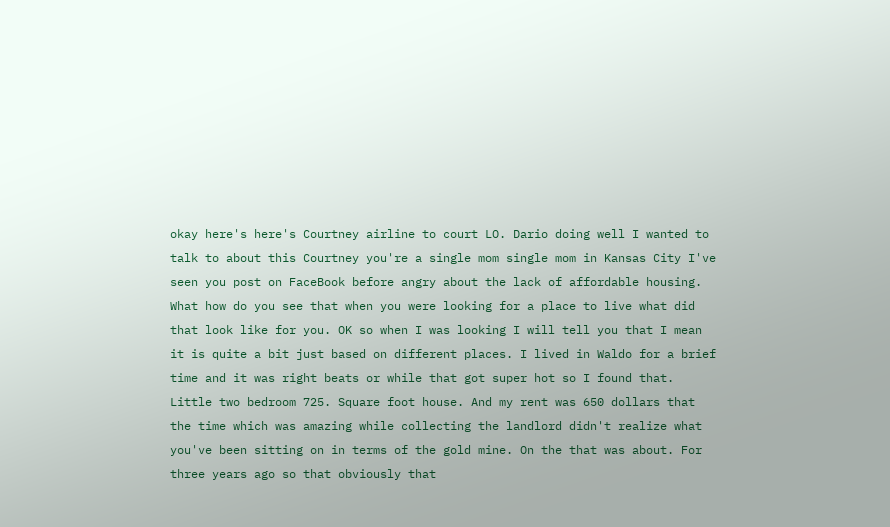okay here's here's Courtney airline to court LO. Dario doing well I wanted to talk to about this Courtney you're a single mom single mom in Kansas City I've seen you post on FaceBook before angry about the lack of affordable housing. What how do you see that when you were looking for a place to live what did that look like for you. OK so when I was looking I will tell you that I mean it is quite a bit just based on different places. I lived in Waldo for a brief time and it was right beats or while that got super hot so I found that. Little two bedroom 725. Square foot house. And my rent was 650 dollars that the time which was amazing while collecting the landlord didn't realize what you've been sitting on in terms of the gold mine. On the that was about. For three years ago so that obviously that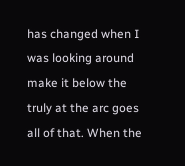has changed when I was looking around make it below the truly at the arc goes all of that. When the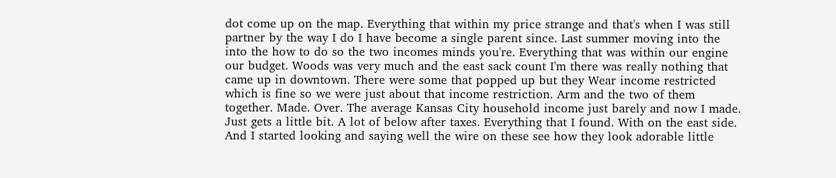dot come up on the map. Everything that within my price strange and that's when I was still partner by the way I do I have become a single parent since. Last summer moving into the into the how to do so the two incomes minds you're. Everything that was within our engine our budget. Woods was very much and the east sack count I'm there was really nothing that came up in downtown. There were some that popped up but they Wear income restricted which is fine so we were just about that income restriction. Arm and the two of them together. Made. Over. The average Kansas City household income just barely and now I made. Just gets a little bit. A lot of below after taxes. Everything that I found. With on the east side. And I started looking and saying well the wire on these see how they look adorable little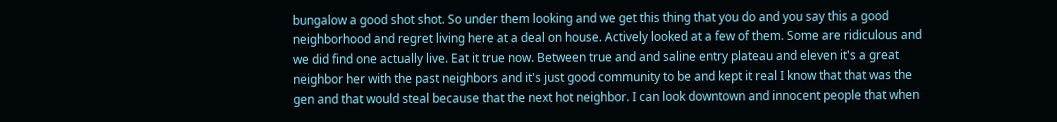bungalow a good shot shot. So under them looking and we get this thing that you do and you say this a good neighborhood and regret living here at a deal on house. Actively looked at a few of them. Some are ridiculous and we did find one actually live. Eat it true now. Between true and and saline entry plateau and eleven it's a great neighbor her with the past neighbors and it's just good community to be and kept it real I know that that was the gen and that would steal because that the next hot neighbor. I can look downtown and innocent people that when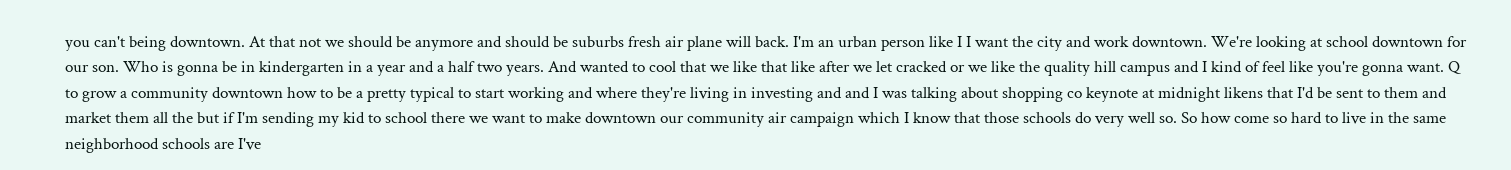you can't being downtown. At that not we should be anymore and should be suburbs fresh air plane will back. I'm an urban person like I I want the city and work downtown. We're looking at school downtown for our son. Who is gonna be in kindergarten in a year and a half two years. And wanted to cool that we like that like after we let cracked or we like the quality hill campus and I kind of feel like you're gonna want. Q to grow a community downtown how to be a pretty typical to start working and where they're living in investing and and I was talking about shopping co keynote at midnight likens that I'd be sent to them and market them all the but if I'm sending my kid to school there we want to make downtown our community air campaign which I know that those schools do very well so. So how come so hard to live in the same neighborhood schools are I've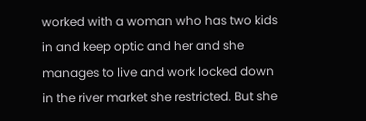worked with a woman who has two kids in and keep optic and her and she manages to live and work locked down in the river market she restricted. But she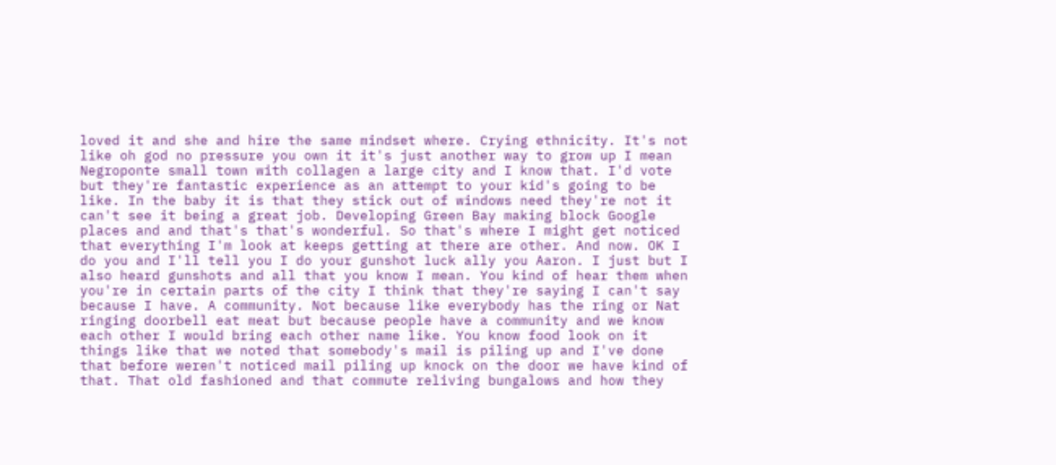loved it and she and hire the same mindset where. Crying ethnicity. It's not like oh god no pressure you own it it's just another way to grow up I mean Negroponte small town with collagen a large city and I know that. I'd vote but they're fantastic experience as an attempt to your kid's going to be like. In the baby it is that they stick out of windows need they're not it can't see it being a great job. Developing Green Bay making block Google places and and that's that's wonderful. So that's where I might get noticed that everything I'm look at keeps getting at there are other. And now. OK I do you and I'll tell you I do your gunshot luck ally you Aaron. I just but I also heard gunshots and all that you know I mean. You kind of hear them when you're in certain parts of the city I think that they're saying I can't say because I have. A community. Not because like everybody has the ring or Nat ringing doorbell eat meat but because people have a community and we know each other I would bring each other name like. You know food look on it things like that we noted that somebody's mail is piling up and I've done that before weren't noticed mail piling up knock on the door we have kind of that. That old fashioned and that commute reliving bungalows and how they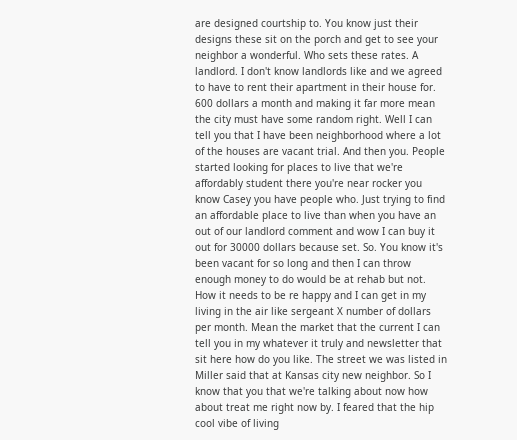are designed courtship to. You know just their designs these sit on the porch and get to see your neighbor a wonderful. Who sets these rates. A landlord. I don't know landlords like and we agreed to have to rent their apartment in their house for. 600 dollars a month and making it far more mean the city must have some random right. Well I can tell you that I have been neighborhood where a lot of the houses are vacant trial. And then you. People started looking for places to live that we're affordably student there you're near rocker you know Casey you have people who. Just trying to find an affordable place to live than when you have an out of our landlord comment and wow I can buy it out for 30000 dollars because set. So. You know it's been vacant for so long and then I can throw enough money to do would be at rehab but not. How it needs to be re happy and I can get in my living in the air like sergeant X number of dollars per month. Mean the market that the current I can tell you in my whatever it truly and newsletter that sit here how do you like. The street we was listed in Miller said that at Kansas city new neighbor. So I know that you that we're talking about now how about treat me right now by. I feared that the hip cool vibe of living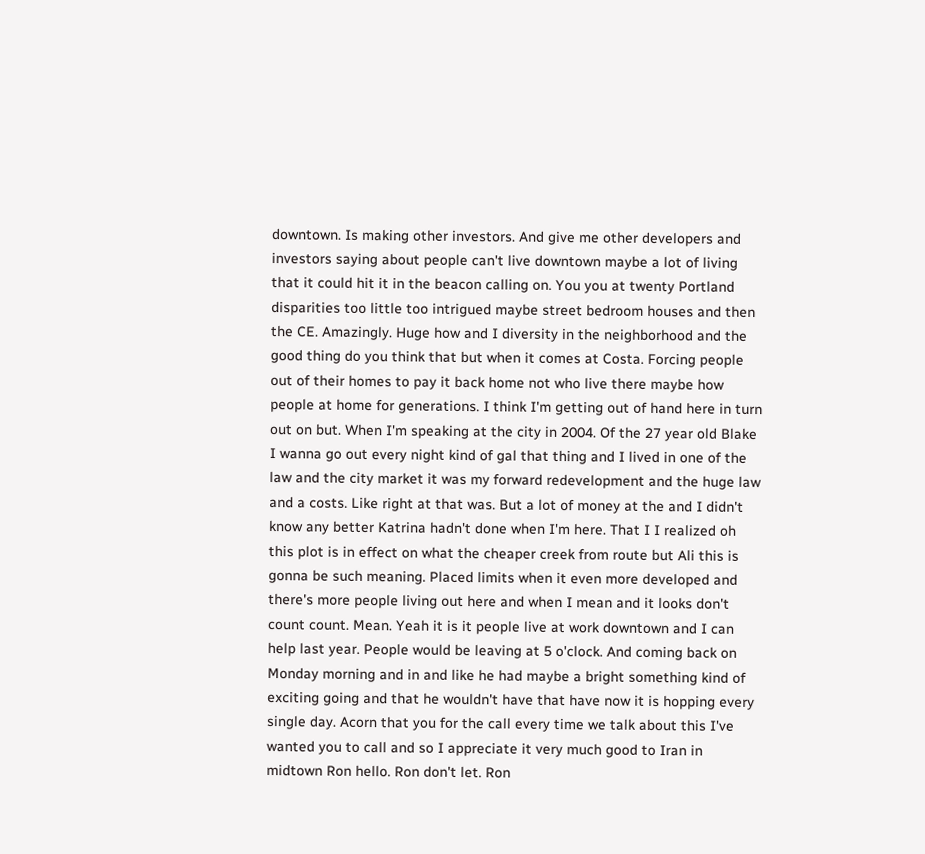downtown. Is making other investors. And give me other developers and investors saying about people can't live downtown maybe a lot of living that it could hit it in the beacon calling on. You you at twenty Portland disparities too little too intrigued maybe street bedroom houses and then the CE. Amazingly. Huge how and I diversity in the neighborhood and the good thing do you think that but when it comes at Costa. Forcing people out of their homes to pay it back home not who live there maybe how people at home for generations. I think I'm getting out of hand here in turn out on but. When I'm speaking at the city in 2004. Of the 27 year old Blake I wanna go out every night kind of gal that thing and I lived in one of the law and the city market it was my forward redevelopment and the huge law and a costs. Like right at that was. But a lot of money at the and I didn't know any better Katrina hadn't done when I'm here. That I I realized oh this plot is in effect on what the cheaper creek from route but Ali this is gonna be such meaning. Placed limits when it even more developed and there's more people living out here and when I mean and it looks don't count count. Mean. Yeah it is it people live at work downtown and I can help last year. People would be leaving at 5 o'clock. And coming back on Monday morning and in and like he had maybe a bright something kind of exciting going and that he wouldn't have that have now it is hopping every single day. Acorn that you for the call every time we talk about this I've wanted you to call and so I appreciate it very much good to Iran in midtown Ron hello. Ron don't let. Ron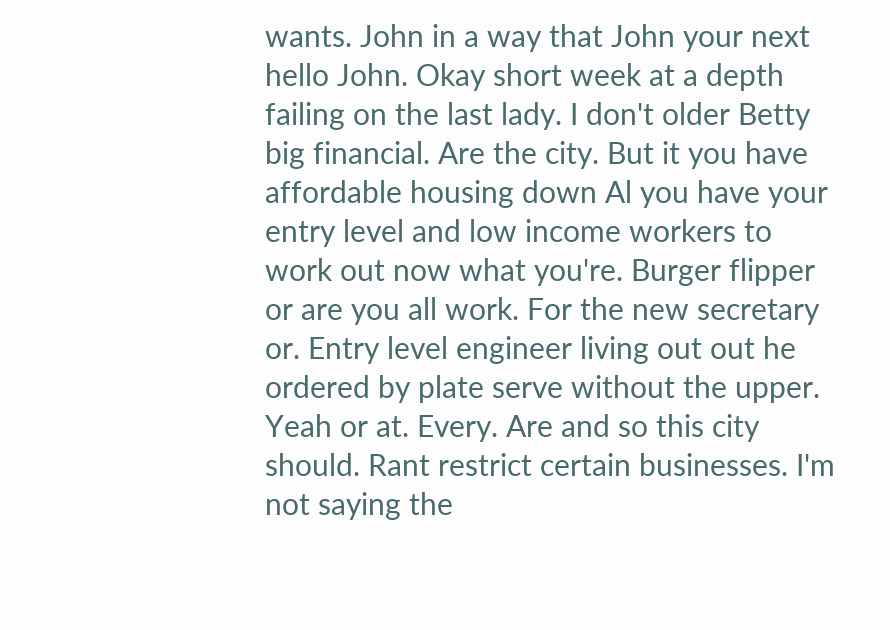wants. John in a way that John your next hello John. Okay short week at a depth failing on the last lady. I don't older Betty big financial. Are the city. But it you have affordable housing down Al you have your entry level and low income workers to work out now what you're. Burger flipper or are you all work. For the new secretary or. Entry level engineer living out out he ordered by plate serve without the upper. Yeah or at. Every. Are and so this city should. Rant restrict certain businesses. I'm not saying the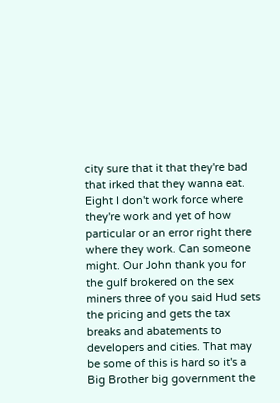city sure that it that they're bad that irked that they wanna eat. Eight I don't work force where they're work and yet of how particular or an error right there where they work. Can someone might. Our John thank you for the gulf brokered on the sex miners three of you said Hud sets the pricing and gets the tax breaks and abatements to developers and cities. That may be some of this is hard so it's a Big Brother big government the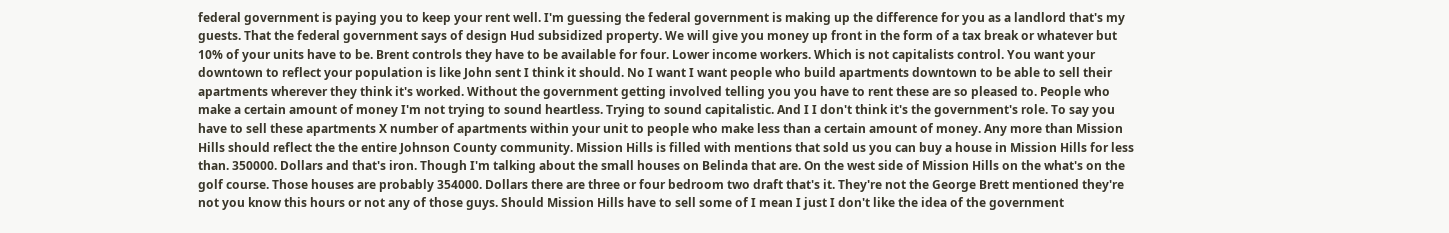federal government is paying you to keep your rent well. I'm guessing the federal government is making up the difference for you as a landlord that's my guests. That the federal government says of design Hud subsidized property. We will give you money up front in the form of a tax break or whatever but 10% of your units have to be. Brent controls they have to be available for four. Lower income workers. Which is not capitalists control. You want your downtown to reflect your population is like John sent I think it should. No I want I want people who build apartments downtown to be able to sell their apartments wherever they think it's worked. Without the government getting involved telling you you have to rent these are so pleased to. People who make a certain amount of money I'm not trying to sound heartless. Trying to sound capitalistic. And I I don't think it's the government's role. To say you have to sell these apartments X number of apartments within your unit to people who make less than a certain amount of money. Any more than Mission Hills should reflect the the entire Johnson County community. Mission Hills is filled with mentions that sold us you can buy a house in Mission Hills for less than. 350000. Dollars and that's iron. Though I'm talking about the small houses on Belinda that are. On the west side of Mission Hills on the what's on the golf course. Those houses are probably 354000. Dollars there are three or four bedroom two draft that's it. They're not the George Brett mentioned they're not you know this hours or not any of those guys. Should Mission Hills have to sell some of I mean I just I don't like the idea of the government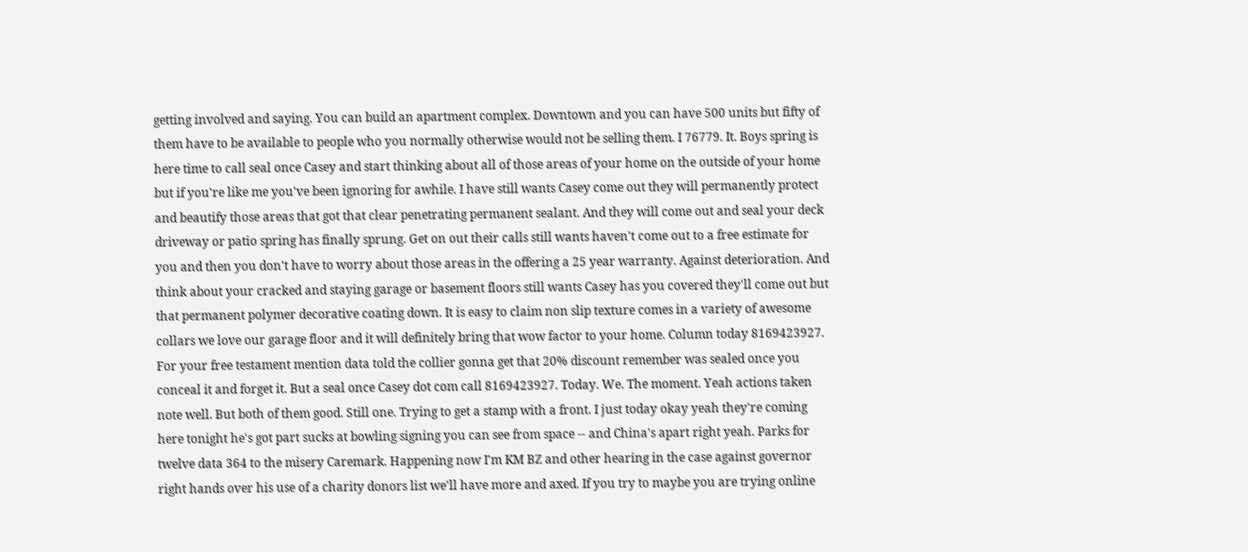getting involved and saying. You can build an apartment complex. Downtown and you can have 500 units but fifty of them have to be available to people who you normally otherwise would not be selling them. I 76779. It. Boys spring is here time to call seal once Casey and start thinking about all of those areas of your home on the outside of your home but if you're like me you've been ignoring for awhile. I have still wants Casey come out they will permanently protect and beautify those areas that got that clear penetrating permanent sealant. And they will come out and seal your deck driveway or patio spring has finally sprung. Get on out their calls still wants haven't come out to a free estimate for you and then you don't have to worry about those areas in the offering a 25 year warranty. Against deterioration. And think about your cracked and staying garage or basement floors still wants Casey has you covered they'll come out but that permanent polymer decorative coating down. It is easy to claim non slip texture comes in a variety of awesome collars we love our garage floor and it will definitely bring that wow factor to your home. Column today 8169423927. For your free testament mention data told the collier gonna get that 20% discount remember was sealed once you conceal it and forget it. But a seal once Casey dot com call 8169423927. Today. We. The moment. Yeah actions taken note well. But both of them good. Still one. Trying to get a stamp with a front. I just today okay yeah they're coming here tonight he's got part sucks at bowling signing you can see from space -- and China's apart right yeah. Parks for twelve data 364 to the misery Caremark. Happening now I'm KM BZ and other hearing in the case against governor right hands over his use of a charity donors list we'll have more and axed. If you try to maybe you are trying online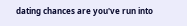dating chances are you've run into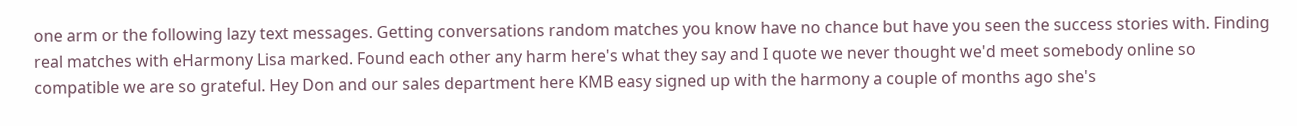one arm or the following lazy text messages. Getting conversations random matches you know have no chance but have you seen the success stories with. Finding real matches with eHarmony Lisa marked. Found each other any harm here's what they say and I quote we never thought we'd meet somebody online so compatible we are so grateful. Hey Don and our sales department here KMB easy signed up with the harmony a couple of months ago she's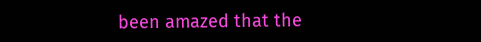been amazed that the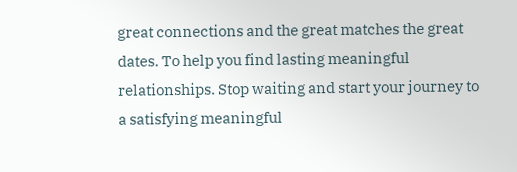great connections and the great matches the great dates. To help you find lasting meaningful relationships. Stop waiting and start your journey to a satisfying meaningful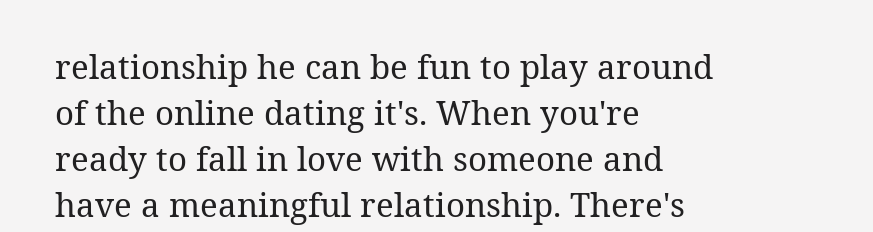relationship he can be fun to play around of the online dating it's. When you're ready to fall in love with someone and have a meaningful relationship. There's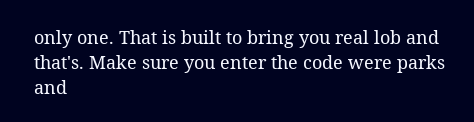only one. That is built to bring you real lob and that's. Make sure you enter the code were parks and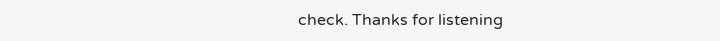check. Thanks for listening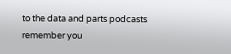to the data and parts podcasts remember you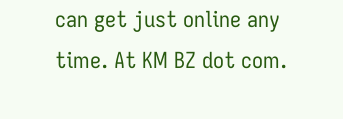can get just online any time. At KM BZ dot com.